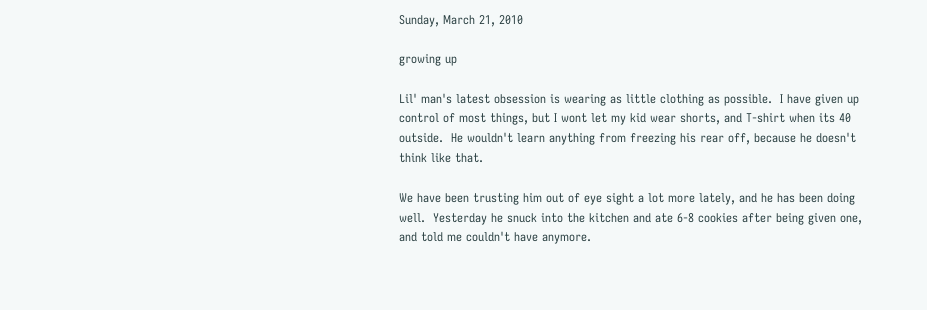Sunday, March 21, 2010

growing up

Lil' man's latest obsession is wearing as little clothing as possible.  I have given up control of most things, but I wont let my kid wear shorts, and T-shirt when its 40 outside.  He wouldn't learn anything from freezing his rear off, because he doesn't think like that.

We have been trusting him out of eye sight a lot more lately, and he has been doing well.  Yesterday he snuck into the kitchen and ate 6-8 cookies after being given one, and told me couldn't have anymore.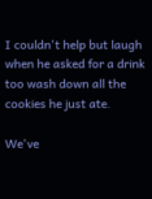I couldn't help but laugh when he asked for a drink too wash down all the cookies he just ate.

We've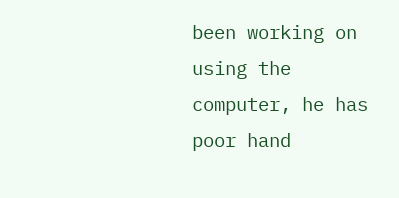been working on using the computer, he has poor hand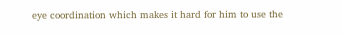eye coordination which makes it hard for him to use the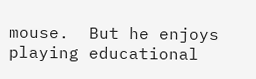mouse.  But he enjoys playing educational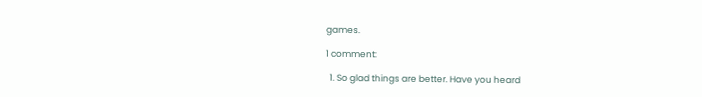games.

1 comment:

  1. So glad things are better. Have you heard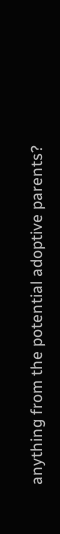anything from the potential adoptive parents?